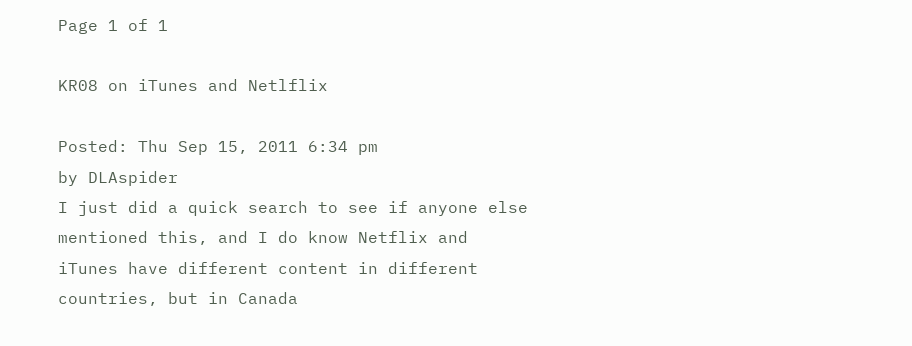Page 1 of 1

KR08 on iTunes and Netlflix

Posted: Thu Sep 15, 2011 6:34 pm
by DLAspider
I just did a quick search to see if anyone else mentioned this, and I do know Netflix and iTunes have different content in different countries, but in Canada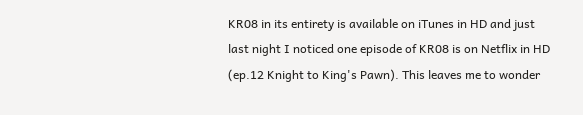KR08 in its entirety is available on iTunes in HD and just last night I noticed one episode of KR08 is on Netflix in HD (ep.12 Knight to King's Pawn). This leaves me to wonder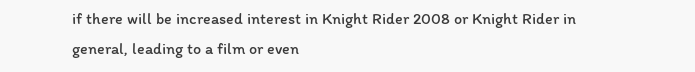if there will be increased interest in Knight Rider 2008 or Knight Rider in general, leading to a film or even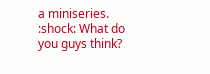a miniseries. :shock: What do you guys think?